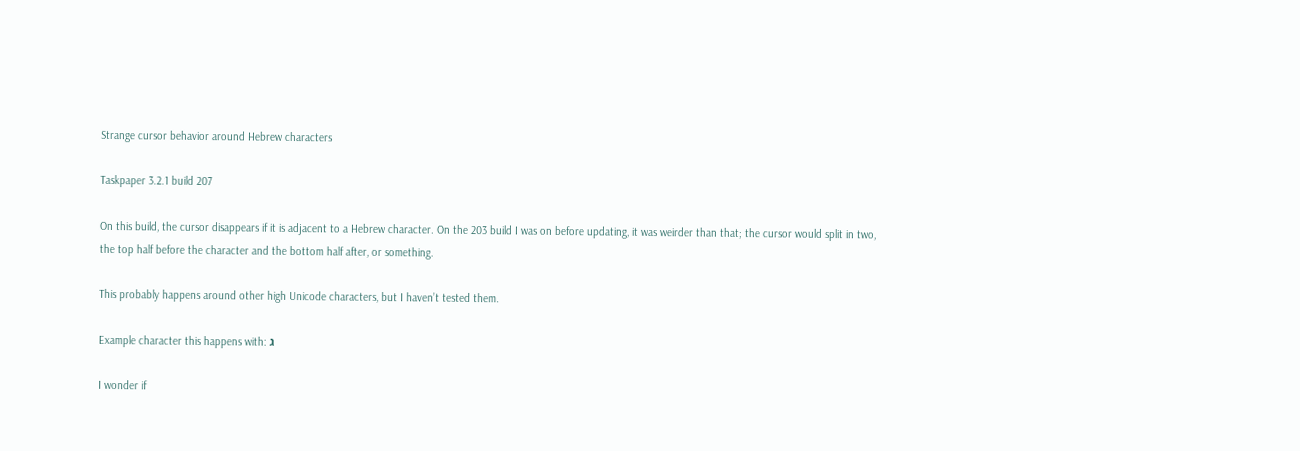Strange cursor behavior around Hebrew characters

Taskpaper 3.2.1 build 207

On this build, the cursor disappears if it is adjacent to a Hebrew character. On the 203 build I was on before updating, it was weirder than that; the cursor would split in two, the top half before the character and the bottom half after, or something.

This probably happens around other high Unicode characters, but I haven’t tested them.

Example character this happens with: ג

I wonder if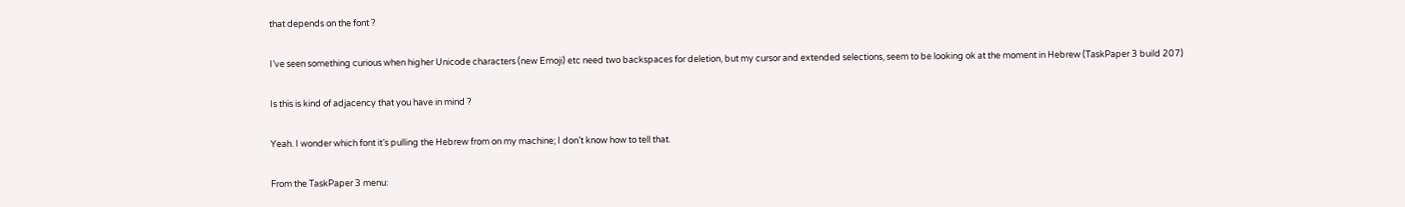that depends on the font ?

I’ve seen something curious when higher Unicode characters (new Emoji) etc need two backspaces for deletion, but my cursor and extended selections, seem to be looking ok at the moment in Hebrew (TaskPaper 3 build 207)

Is this is kind of adjacency that you have in mind ?

Yeah. I wonder which font it’s pulling the Hebrew from on my machine; I don’t know how to tell that.

From the TaskPaper 3 menu: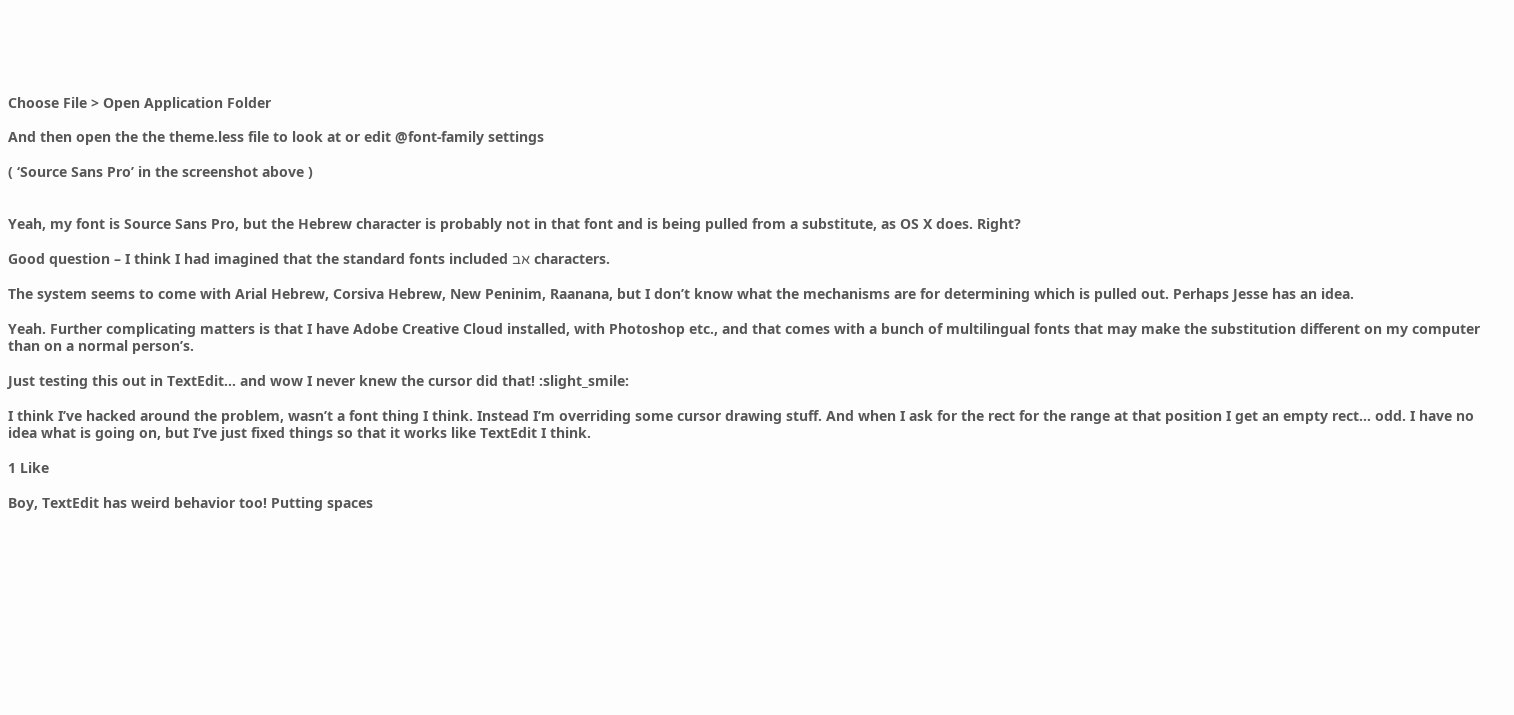Choose File > Open Application Folder

And then open the the theme.less file to look at or edit @font-family settings

( ‘Source Sans Pro’ in the screenshot above )


Yeah, my font is Source Sans Pro, but the Hebrew character is probably not in that font and is being pulled from a substitute, as OS X does. Right?

Good question – I think I had imagined that the standard fonts included אב characters.

The system seems to come with Arial Hebrew, Corsiva Hebrew, New Peninim, Raanana, but I don’t know what the mechanisms are for determining which is pulled out. Perhaps Jesse has an idea.

Yeah. Further complicating matters is that I have Adobe Creative Cloud installed, with Photoshop etc., and that comes with a bunch of multilingual fonts that may make the substitution different on my computer than on a normal person’s.

Just testing this out in TextEdit… and wow I never knew the cursor did that! :slight_smile:

I think I’ve hacked around the problem, wasn’t a font thing I think. Instead I’m overriding some cursor drawing stuff. And when I ask for the rect for the range at that position I get an empty rect… odd. I have no idea what is going on, but I’ve just fixed things so that it works like TextEdit I think.

1 Like

Boy, TextEdit has weird behavior too! Putting spaces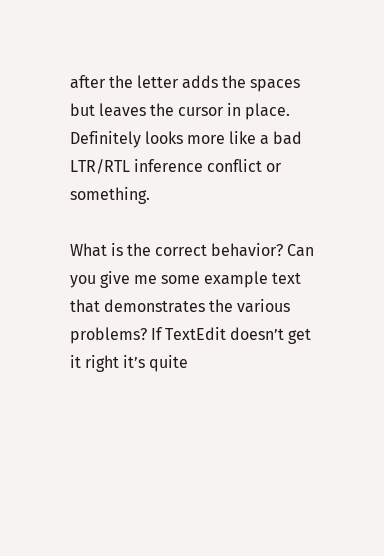after the letter adds the spaces but leaves the cursor in place. Definitely looks more like a bad LTR/RTL inference conflict or something.

What is the correct behavior? Can you give me some example text that demonstrates the various problems? If TextEdit doesn’t get it right it’s quite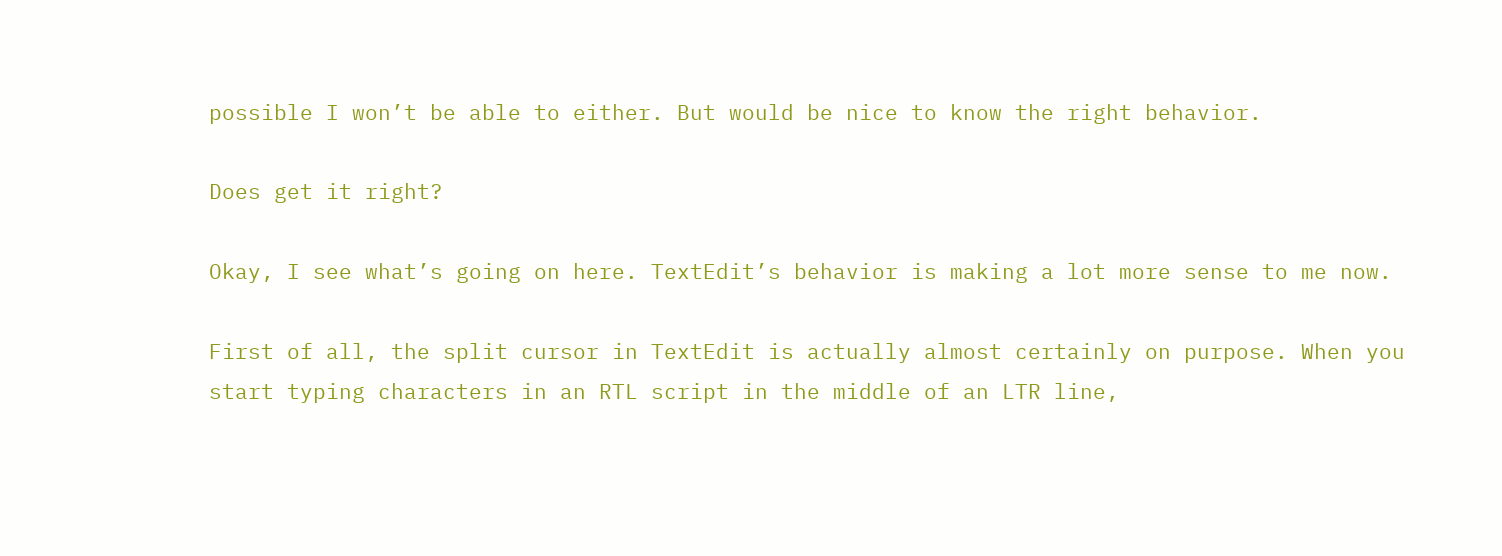possible I won’t be able to either. But would be nice to know the right behavior.

Does get it right?

Okay, I see what’s going on here. TextEdit’s behavior is making a lot more sense to me now.

First of all, the split cursor in TextEdit is actually almost certainly on purpose. When you start typing characters in an RTL script in the middle of an LTR line,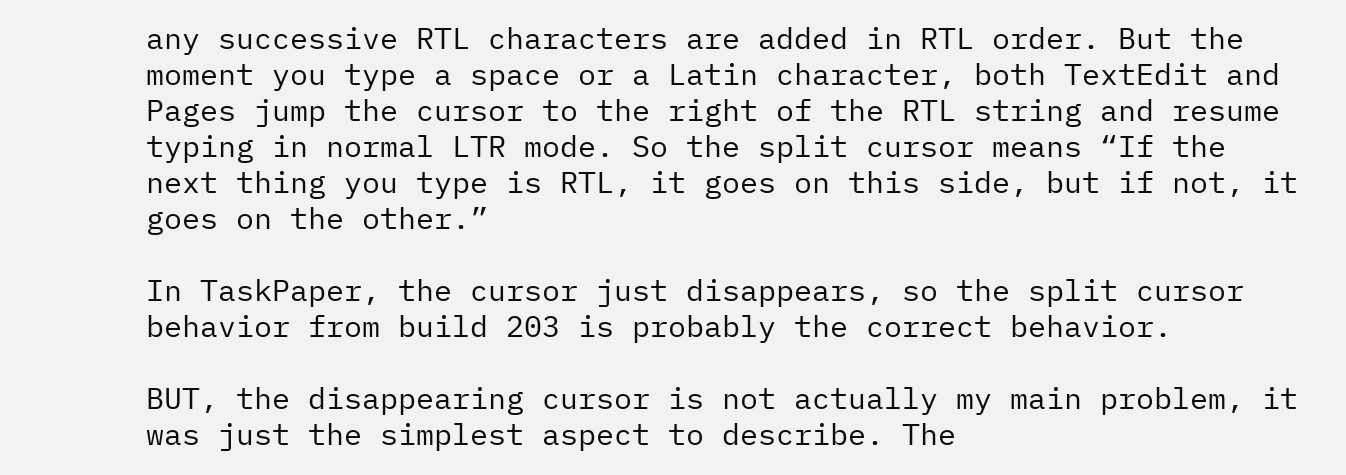any successive RTL characters are added in RTL order. But the moment you type a space or a Latin character, both TextEdit and Pages jump the cursor to the right of the RTL string and resume typing in normal LTR mode. So the split cursor means “If the next thing you type is RTL, it goes on this side, but if not, it goes on the other.”

In TaskPaper, the cursor just disappears, so the split cursor behavior from build 203 is probably the correct behavior.

BUT, the disappearing cursor is not actually my main problem, it was just the simplest aspect to describe. The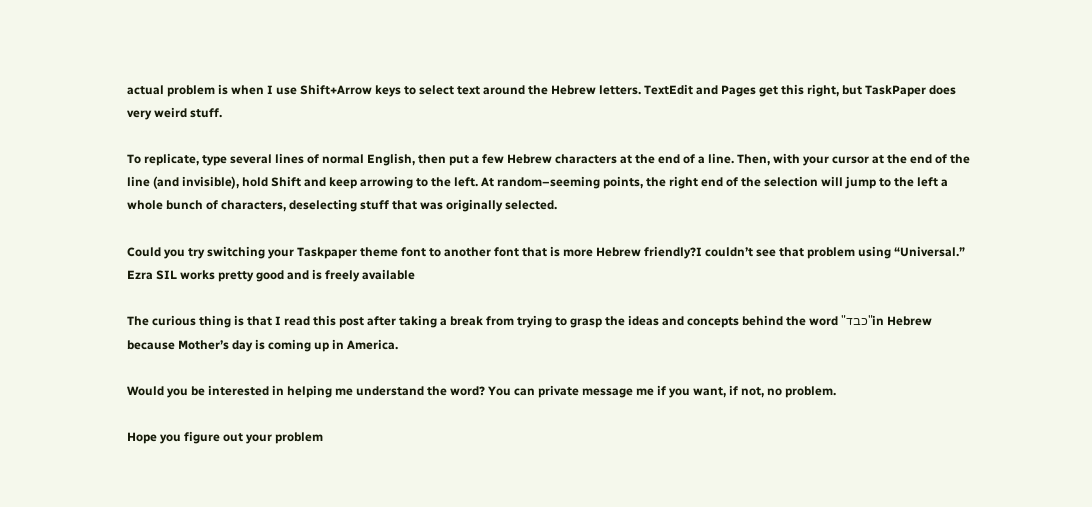actual problem is when I use Shift+Arrow keys to select text around the Hebrew letters. TextEdit and Pages get this right, but TaskPaper does very weird stuff.

To replicate, type several lines of normal English, then put a few Hebrew characters at the end of a line. Then, with your cursor at the end of the line (and invisible), hold Shift and keep arrowing to the left. At random–seeming points, the right end of the selection will jump to the left a whole bunch of characters, deselecting stuff that was originally selected.

Could you try switching your Taskpaper theme font to another font that is more Hebrew friendly?I couldn’t see that problem using “Universal.” Ezra SIL works pretty good and is freely available

The curious thing is that I read this post after taking a break from trying to grasp the ideas and concepts behind the word "כבד"in Hebrew because Mother’s day is coming up in America.

Would you be interested in helping me understand the word? You can private message me if you want, if not, no problem.

Hope you figure out your problem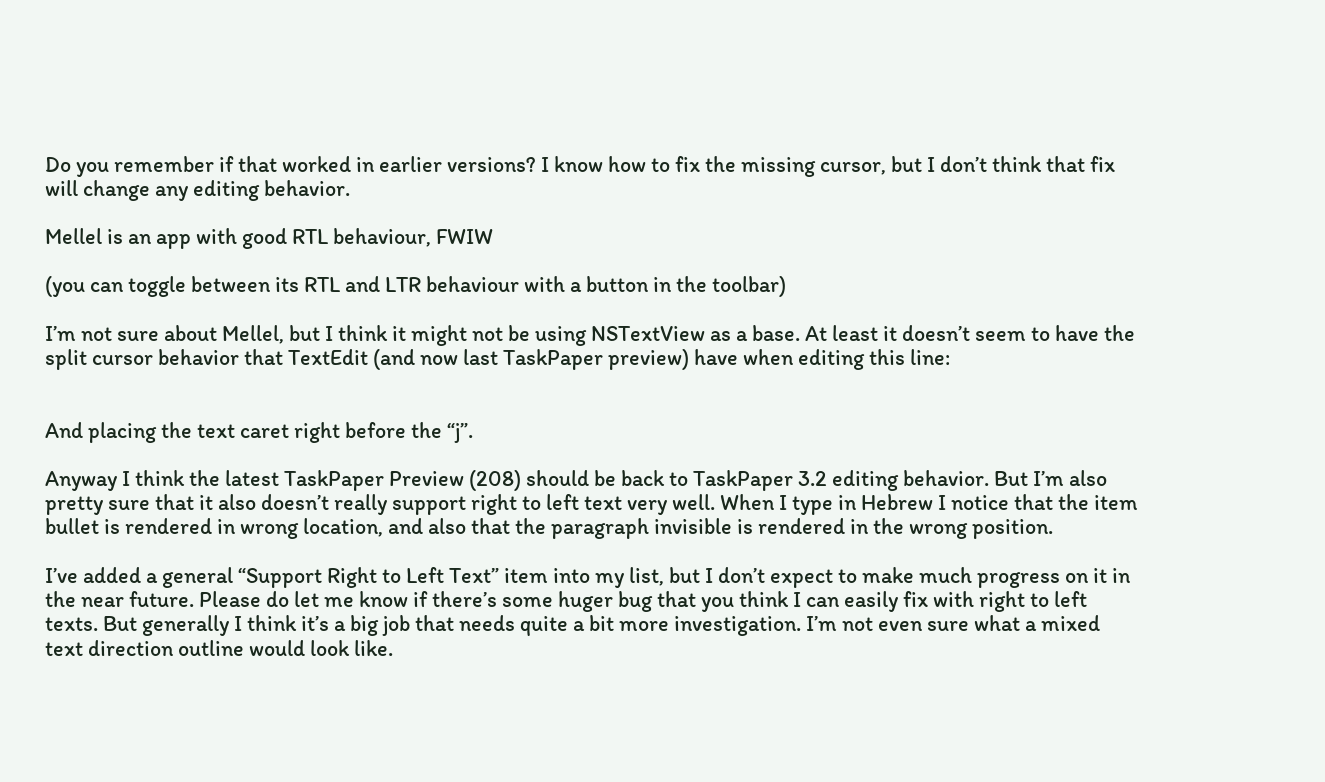Do you remember if that worked in earlier versions? I know how to fix the missing cursor, but I don’t think that fix will change any editing behavior.

Mellel is an app with good RTL behaviour, FWIW

(you can toggle between its RTL and LTR behaviour with a button in the toolbar)

I’m not sure about Mellel, but I think it might not be using NSTextView as a base. At least it doesn’t seem to have the split cursor behavior that TextEdit (and now last TaskPaper preview) have when editing this line:


And placing the text caret right before the “j”.

Anyway I think the latest TaskPaper Preview (208) should be back to TaskPaper 3.2 editing behavior. But I’m also pretty sure that it also doesn’t really support right to left text very well. When I type in Hebrew I notice that the item bullet is rendered in wrong location, and also that the paragraph invisible is rendered in the wrong position.

I’ve added a general “Support Right to Left Text” item into my list, but I don’t expect to make much progress on it in the near future. Please do let me know if there’s some huger bug that you think I can easily fix with right to left texts. But generally I think it’s a big job that needs quite a bit more investigation. I’m not even sure what a mixed text direction outline would look like.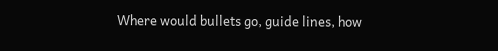Where would bullets go, guide lines, how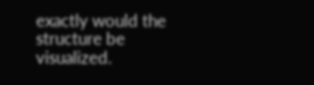exactly would the structure be visualized.